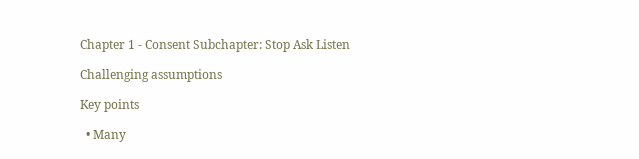Chapter 1 - Consent Subchapter: Stop Ask Listen

Challenging assumptions

Key points

  • Many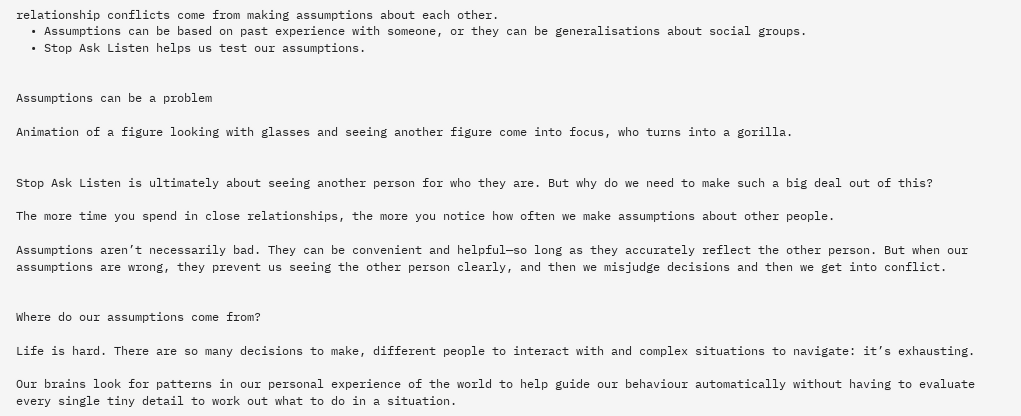relationship conflicts come from making assumptions about each other.
  • Assumptions can be based on past experience with someone, or they can be generalisations about social groups.
  • Stop Ask Listen helps us test our assumptions.


Assumptions can be a problem

Animation of a figure looking with glasses and seeing another figure come into focus, who turns into a gorilla.


Stop Ask Listen is ultimately about seeing another person for who they are. But why do we need to make such a big deal out of this?

The more time you spend in close relationships, the more you notice how often we make assumptions about other people.

Assumptions aren’t necessarily bad. They can be convenient and helpful—so long as they accurately reflect the other person. But when our assumptions are wrong, they prevent us seeing the other person clearly, and then we misjudge decisions and then we get into conflict.


Where do our assumptions come from?

Life is hard. There are so many decisions to make, different people to interact with and complex situations to navigate: it’s exhausting.

Our brains look for patterns in our personal experience of the world to help guide our behaviour automatically without having to evaluate every single tiny detail to work out what to do in a situation.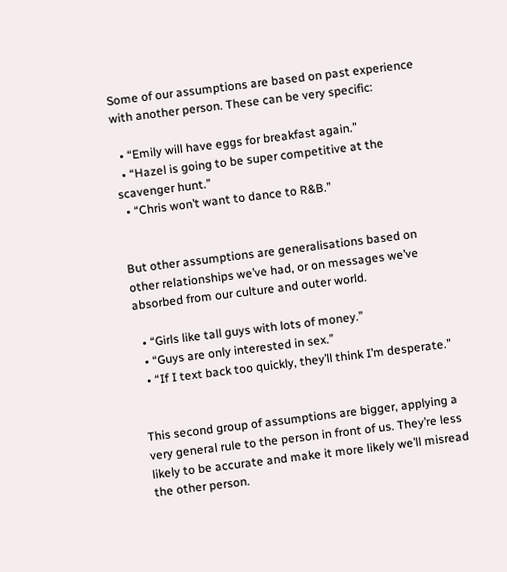Some of our assumptions are based on past experience with another person. These can be very specific:

  • “Emily will have eggs for breakfast again.”
  • “Hazel is going to be super competitive at the scavenger hunt.”
  • “Chris won’t want to dance to R&B.”


But other assumptions are generalisations based on other relationships we’ve had, or on messages we’ve absorbed from our culture and outer world.

  • “Girls like tall guys with lots of money.”
  • “Guys are only interested in sex.”
  • “If I text back too quickly, they’ll think I’m desperate.”


This second group of assumptions are bigger, applying a very general rule to the person in front of us. They’re less likely to be accurate and make it more likely we’ll misread the other person.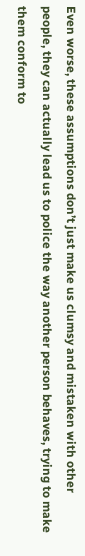Even worse, these assumptions don’t just make us clumsy and mistaken with other people, they can actually lead us to police the way another person behaves, trying to make them conform to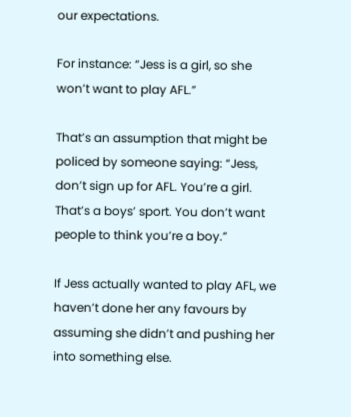our expectations.

For instance: “Jess is a girl, so she won’t want to play AFL.”

That’s an assumption that might be policed by someone saying: “Jess, don’t sign up for AFL. You’re a girl. That’s a boys’ sport. You don’t want people to think you’re a boy.”

If Jess actually wanted to play AFL, we haven’t done her any favours by assuming she didn’t and pushing her into something else.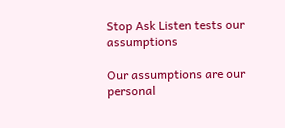Stop Ask Listen tests our assumptions

Our assumptions are our personal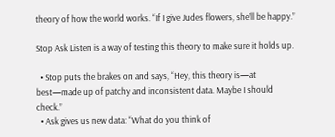theory of how the world works. “If I give Judes flowers, she’ll be happy.”

Stop Ask Listen is a way of testing this theory to make sure it holds up.

  • Stop puts the brakes on and says, “Hey, this theory is—at best—made up of patchy and inconsistent data. Maybe I should check.”
  • Ask gives us new data: “What do you think of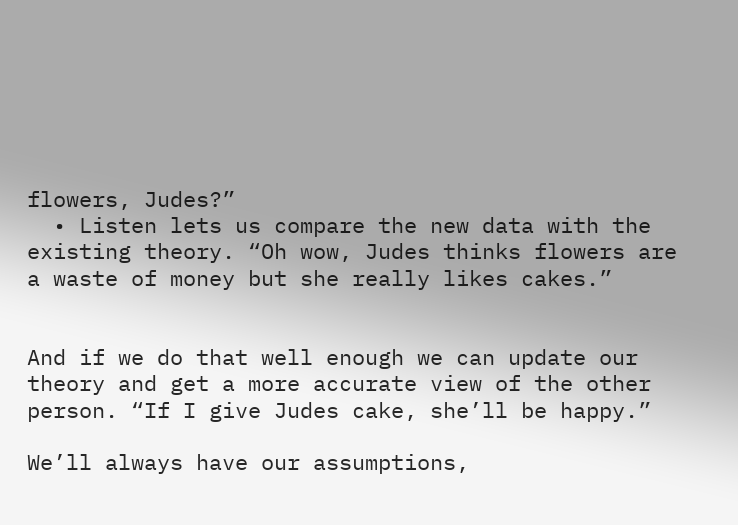flowers, Judes?”
  • Listen lets us compare the new data with the existing theory. “Oh wow, Judes thinks flowers are a waste of money but she really likes cakes.”


And if we do that well enough we can update our theory and get a more accurate view of the other person. “If I give Judes cake, she’ll be happy.”

We’ll always have our assumptions,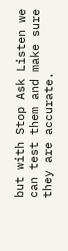but with Stop Ask Listen we can test them and make sure they are accurate.